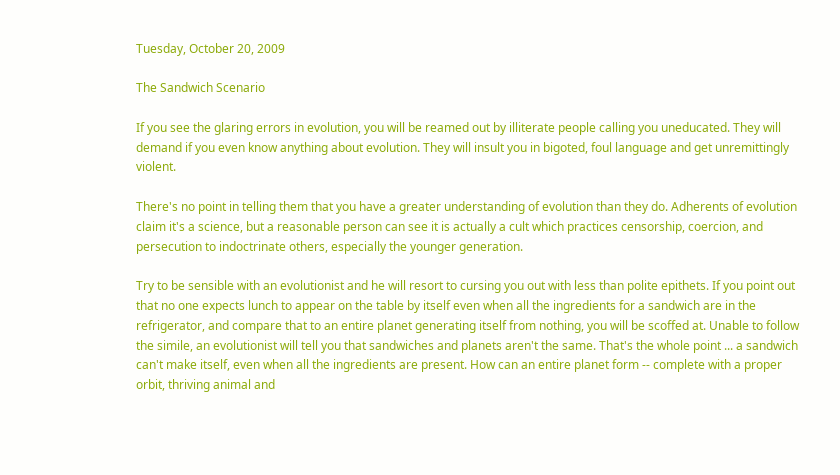Tuesday, October 20, 2009

The Sandwich Scenario

If you see the glaring errors in evolution, you will be reamed out by illiterate people calling you uneducated. They will demand if you even know anything about evolution. They will insult you in bigoted, foul language and get unremittingly violent.

There's no point in telling them that you have a greater understanding of evolution than they do. Adherents of evolution claim it's a science, but a reasonable person can see it is actually a cult which practices censorship, coercion, and persecution to indoctrinate others, especially the younger generation.

Try to be sensible with an evolutionist and he will resort to cursing you out with less than polite epithets. If you point out that no one expects lunch to appear on the table by itself even when all the ingredients for a sandwich are in the refrigerator, and compare that to an entire planet generating itself from nothing, you will be scoffed at. Unable to follow the simile, an evolutionist will tell you that sandwiches and planets aren't the same. That's the whole point ... a sandwich can't make itself, even when all the ingredients are present. How can an entire planet form -- complete with a proper orbit, thriving animal and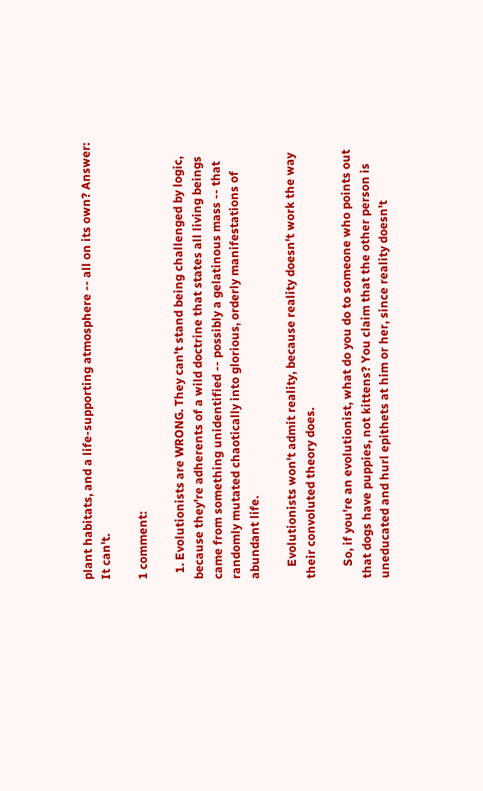plant habitats, and a life-supporting atmosphere -- all on its own? Answer: It can't.

1 comment:

  1. Evolutionists are WRONG. They can't stand being challenged by logic, because they're adherents of a wild doctrine that states all living beings came from something unidentified -- possibly a gelatinous mass -- that randomly mutated chaotically into glorious, orderly manifestations of abundant life.

    Evolutionists won't admit reality, because reality doesn't work the way their convoluted theory does.

    So, if you're an evolutionist, what do you do to someone who points out that dogs have puppies, not kittens? You claim that the other person is uneducated and hurl epithets at him or her, since reality doesn't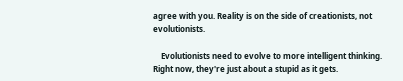agree with you. Reality is on the side of creationists, not evolutionists.

    Evolutionists need to evolve to more intelligent thinking. Right now, they're just about a stupid as it gets.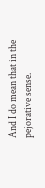And I do mean that in the pejorative sense.